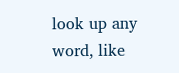look up any word, like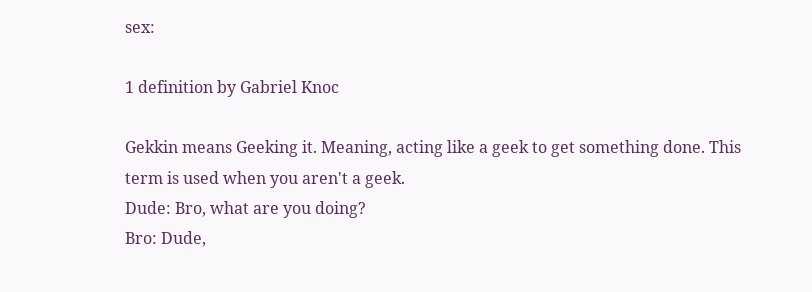sex:

1 definition by Gabriel Knoc

Gekkin means Geeking it. Meaning, acting like a geek to get something done. This term is used when you aren't a geek.
Dude: Bro, what are you doing?
Bro: Dude,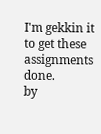I'm gekkin it to get these assignments done.
by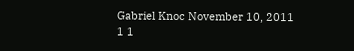Gabriel Knoc November 10, 2011
1 1